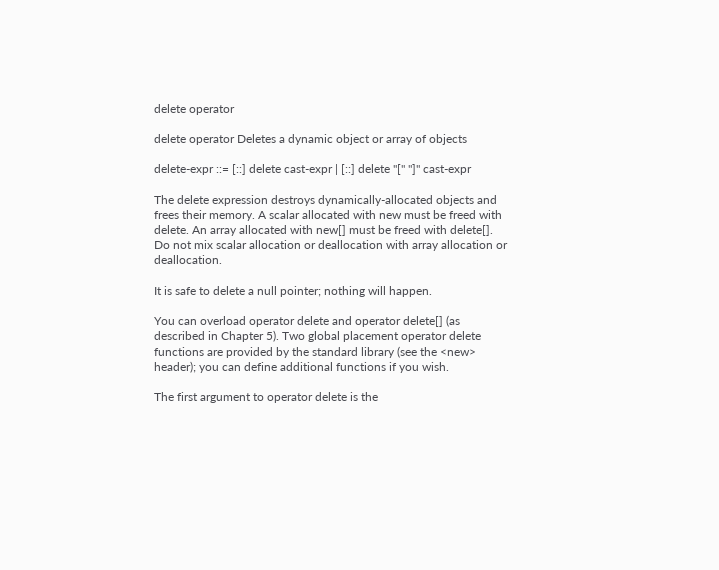delete operator

delete operator Deletes a dynamic object or array of objects

delete-expr ::= [::] delete cast-expr | [::] delete "[" "]" cast-expr

The delete expression destroys dynamically-allocated objects and frees their memory. A scalar allocated with new must be freed with delete. An array allocated with new[] must be freed with delete[]. Do not mix scalar allocation or deallocation with array allocation or deallocation.

It is safe to delete a null pointer; nothing will happen.

You can overload operator delete and operator delete[] (as described in Chapter 5). Two global placement operator delete functions are provided by the standard library (see the <new> header); you can define additional functions if you wish.

The first argument to operator delete is the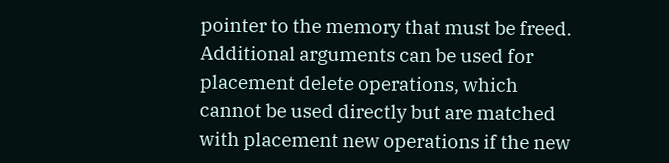pointer to the memory that must be freed. Additional arguments can be used for placement delete operations, which cannot be used directly but are matched with placement new operations if the new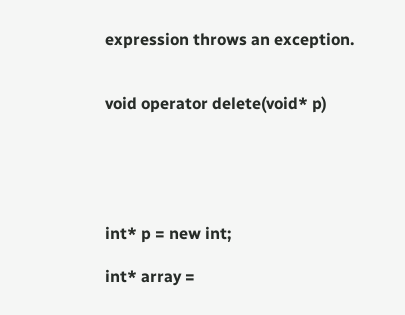expression throws an exception.


void operator delete(void* p)





int* p = new int;

int* array =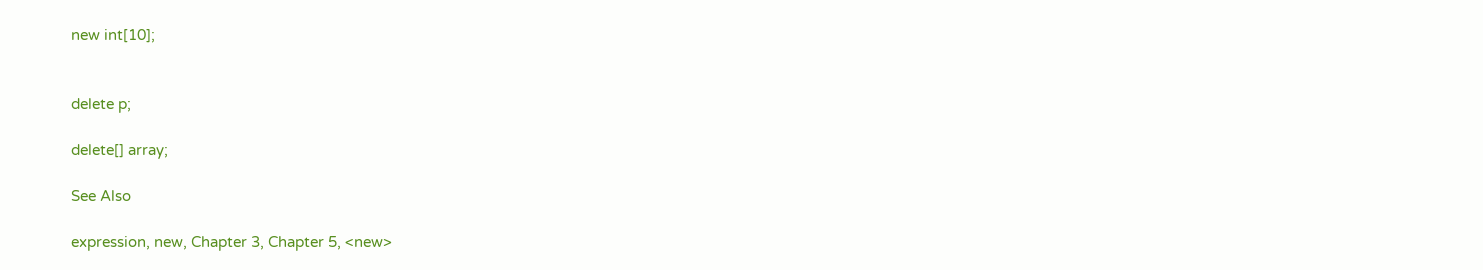new int[10];


delete p;

delete[] array;

See Also

expression, new, Chapter 3, Chapter 5, <new>